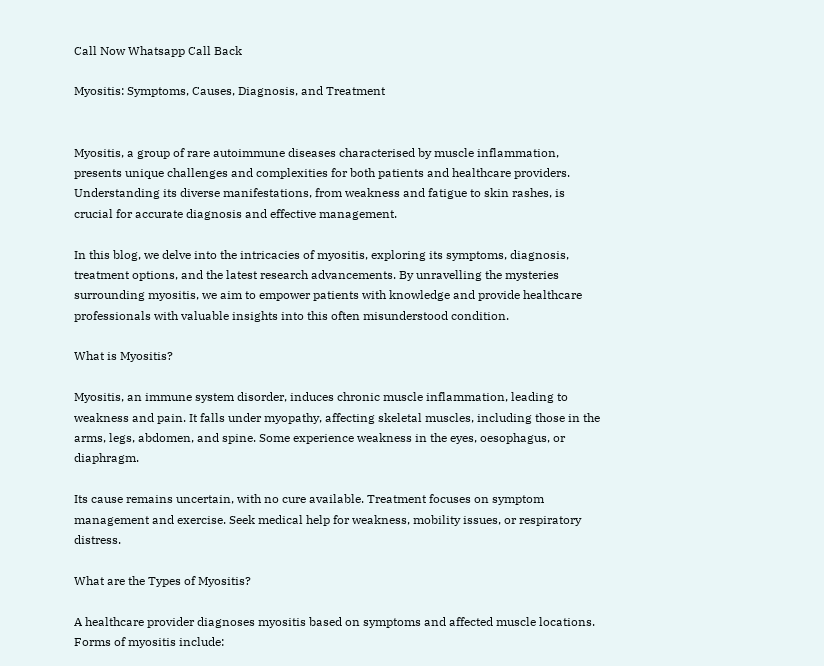Call Now Whatsapp Call Back

Myositis: Symptoms, Causes, Diagnosis, and Treatment


Myositis, a group of rare autoimmune diseases characterised by muscle inflammation, presents unique challenges and complexities for both patients and healthcare providers. Understanding its diverse manifestations, from weakness and fatigue to skin rashes, is crucial for accurate diagnosis and effective management.

In this blog, we delve into the intricacies of myositis, exploring its symptoms, diagnosis, treatment options, and the latest research advancements. By unravelling the mysteries surrounding myositis, we aim to empower patients with knowledge and provide healthcare professionals with valuable insights into this often misunderstood condition.

What is Myositis?

Myositis, an immune system disorder, induces chronic muscle inflammation, leading to weakness and pain. It falls under myopathy, affecting skeletal muscles, including those in the arms, legs, abdomen, and spine. Some experience weakness in the eyes, oesophagus, or diaphragm.

Its cause remains uncertain, with no cure available. Treatment focuses on symptom management and exercise. Seek medical help for weakness, mobility issues, or respiratory distress.

What are the Types of Myositis?

A healthcare provider diagnoses myositis based on symptoms and affected muscle locations. Forms of myositis include: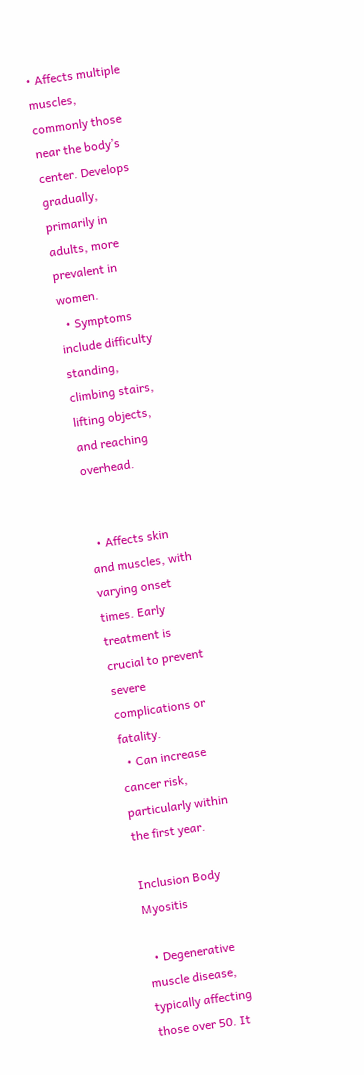• Affects multiple muscles, commonly those near the body’s center. Develops gradually, primarily in adults, more prevalent in women.
  • Symptoms include difficulty standing, climbing stairs, lifting objects, and reaching overhead.


  • Affects skin and muscles, with varying onset times. Early treatment is crucial to prevent severe complications or fatality.
  • Can increase cancer risk, particularly within the first year.

Inclusion Body Myositis

  • Degenerative muscle disease, typically affecting those over 50. It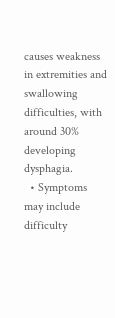causes weakness in extremities and swallowing difficulties, with around 30% developing dysphagia.
  • Symptoms may include difficulty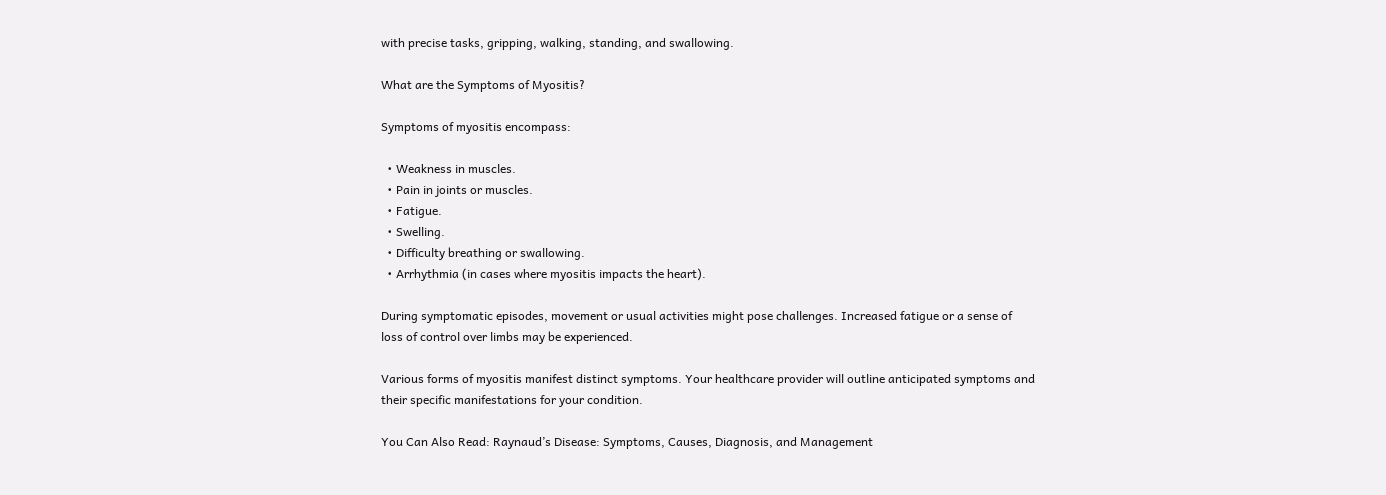with precise tasks, gripping, walking, standing, and swallowing.

What are the Symptoms of Myositis?

Symptoms of myositis encompass:

  • Weakness in muscles.
  • Pain in joints or muscles.
  • Fatigue.
  • Swelling.
  • Difficulty breathing or swallowing.
  • Arrhythmia (in cases where myositis impacts the heart).

During symptomatic episodes, movement or usual activities might pose challenges. Increased fatigue or a sense of loss of control over limbs may be experienced.

Various forms of myositis manifest distinct symptoms. Your healthcare provider will outline anticipated symptoms and their specific manifestations for your condition.

You Can Also Read: Raynaud’s Disease: Symptoms, Causes, Diagnosis, and Management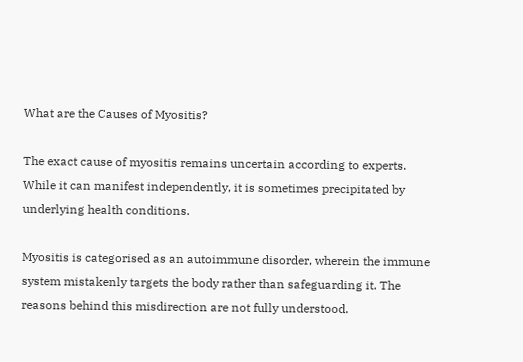What are the Causes of Myositis?

The exact cause of myositis remains uncertain according to experts. While it can manifest independently, it is sometimes precipitated by underlying health conditions.

Myositis is categorised as an autoimmune disorder, wherein the immune system mistakenly targets the body rather than safeguarding it. The reasons behind this misdirection are not fully understood.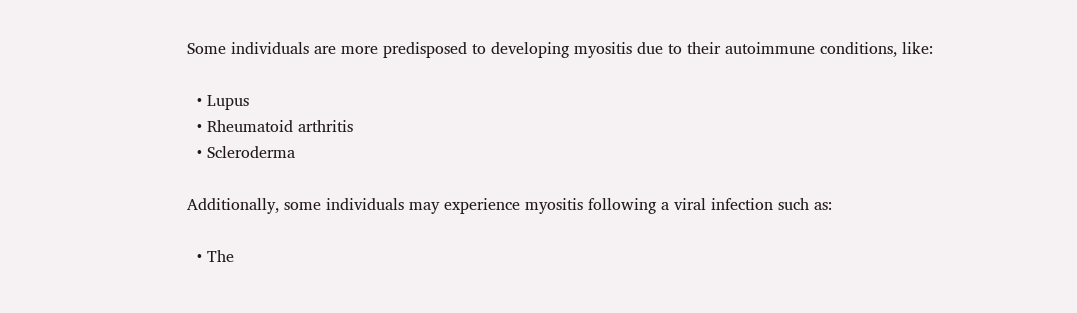Some individuals are more predisposed to developing myositis due to their autoimmune conditions, like:

  • Lupus
  • Rheumatoid arthritis
  • Scleroderma

Additionally, some individuals may experience myositis following a viral infection such as:

  • The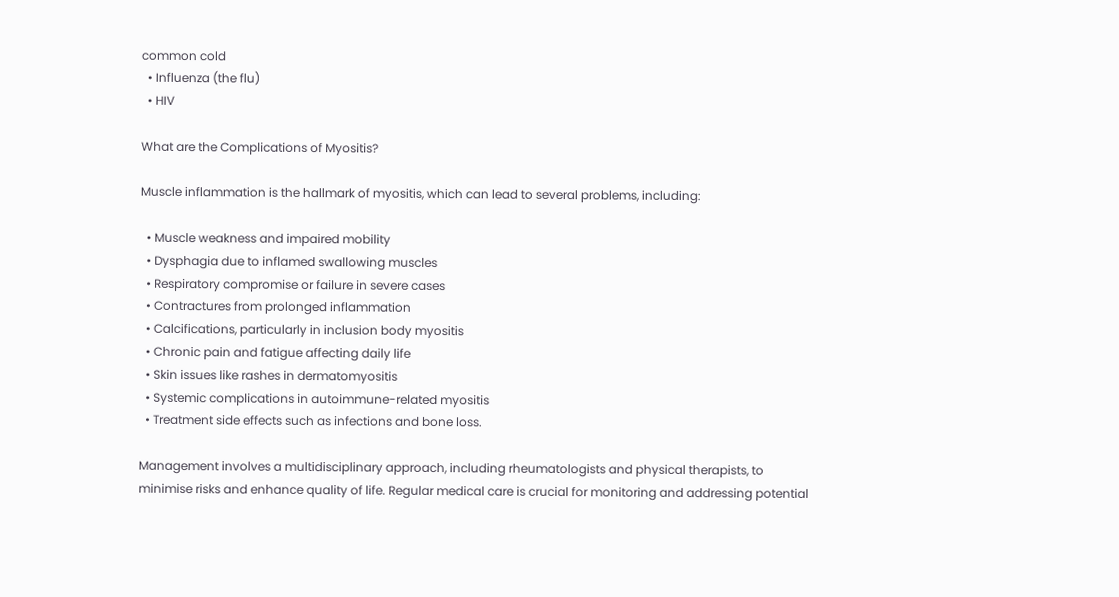common cold
  • Influenza (the flu)
  • HIV

What are the Complications of Myositis?

Muscle inflammation is the hallmark of myositis, which can lead to several problems, including:

  • Muscle weakness and impaired mobility
  • Dysphagia due to inflamed swallowing muscles
  • Respiratory compromise or failure in severe cases
  • Contractures from prolonged inflammation
  • Calcifications, particularly in inclusion body myositis
  • Chronic pain and fatigue affecting daily life
  • Skin issues like rashes in dermatomyositis
  • Systemic complications in autoimmune-related myositis
  • Treatment side effects such as infections and bone loss.

Management involves a multidisciplinary approach, including rheumatologists and physical therapists, to minimise risks and enhance quality of life. Regular medical care is crucial for monitoring and addressing potential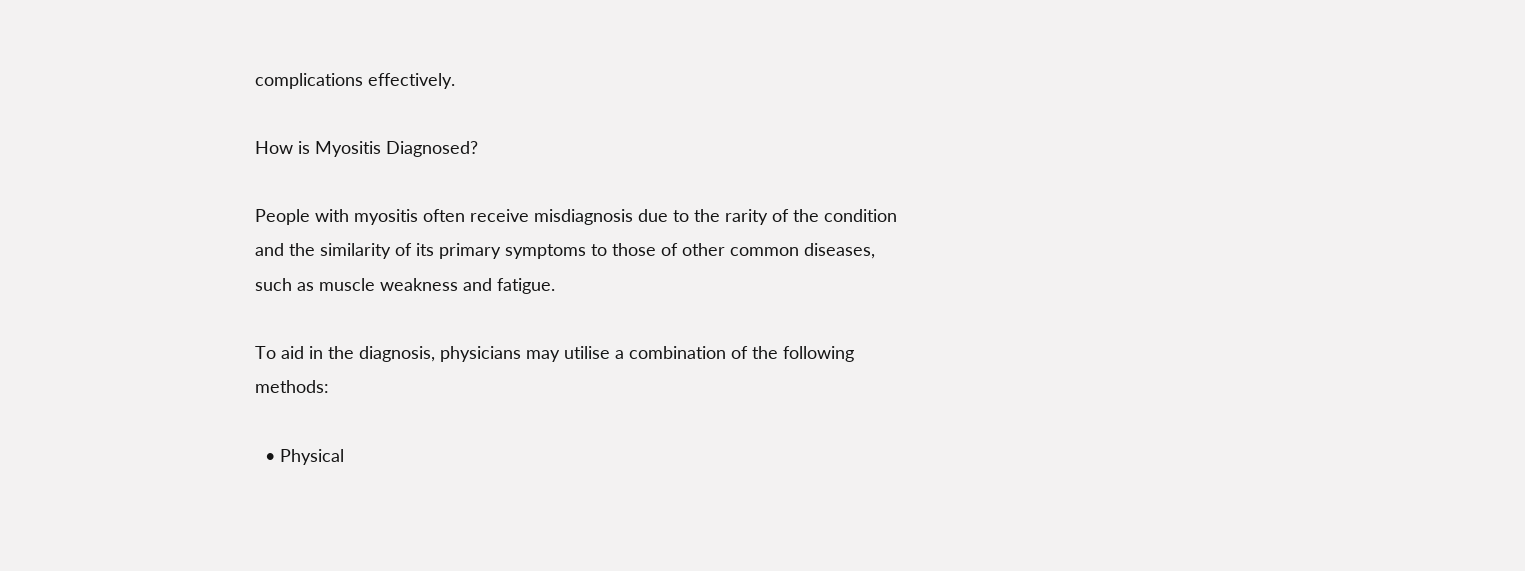complications effectively.

How is Myositis Diagnosed?

People with myositis often receive misdiagnosis due to the rarity of the condition and the similarity of its primary symptoms to those of other common diseases, such as muscle weakness and fatigue.

To aid in the diagnosis, physicians may utilise a combination of the following methods:

  • Physical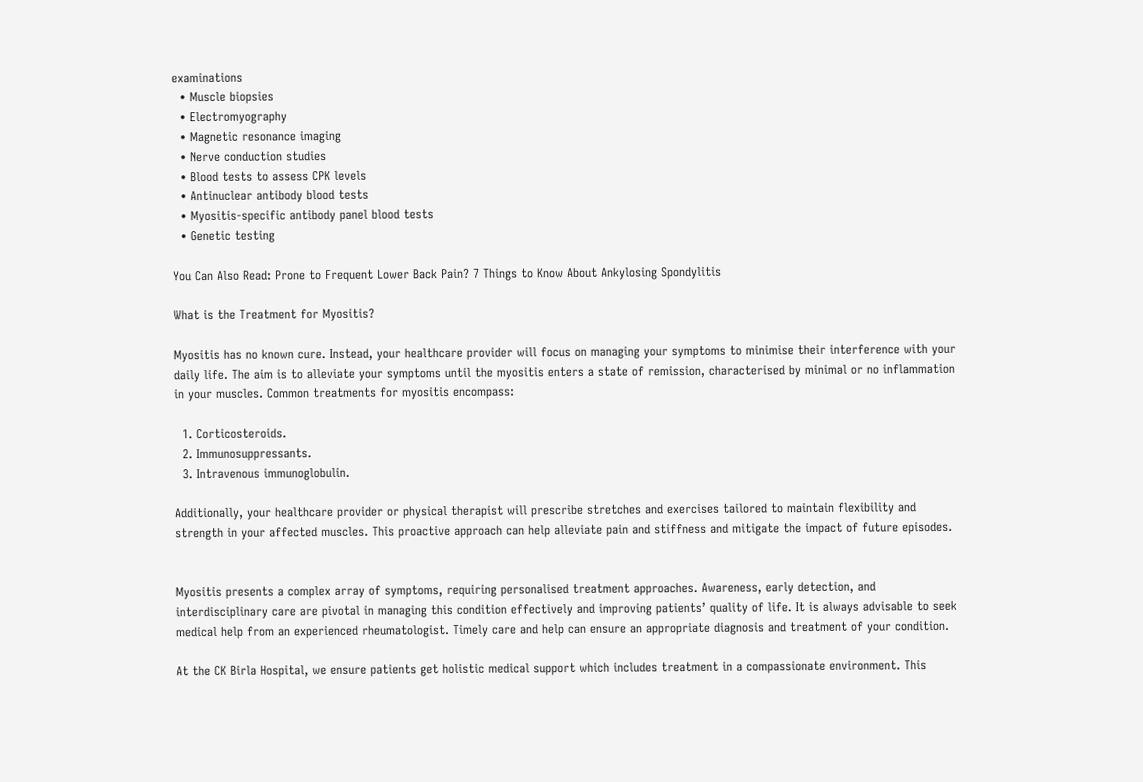examinations
  • Muscle biopsies
  • Electromyography
  • Magnetic resonance imaging
  • Nerve conduction studies
  • Blood tests to assess CPK levels
  • Antinuclear antibody blood tests
  • Myositis-specific antibody panel blood tests
  • Genetic testing

You Can Also Read: Prone to Frequent Lower Back Pain? 7 Things to Know About Ankylosing Spondylitis

What is the Treatment for Myositis?

Myositis has no known cure. Instead, your healthcare provider will focus on managing your symptoms to minimise their interference with your daily life. The aim is to alleviate your symptoms until the myositis enters a state of remission, characterised by minimal or no inflammation in your muscles. Common treatments for myositis encompass:

  1. Corticosteroids.
  2. Immunosuppressants.
  3. Intravenous immunoglobulin.

Additionally, your healthcare provider or physical therapist will prescribe stretches and exercises tailored to maintain flexibility and strength in your affected muscles. This proactive approach can help alleviate pain and stiffness and mitigate the impact of future episodes.


Myositis presents a complex array of symptoms, requiring personalised treatment approaches. Awareness, early detection, and interdisciplinary care are pivotal in managing this condition effectively and improving patients’ quality of life. It is always advisable to seek medical help from an experienced rheumatologist. Timely care and help can ensure an appropriate diagnosis and treatment of your condition.

At the CK Birla Hospital, we ensure patients get holistic medical support which includes treatment in a compassionate environment. This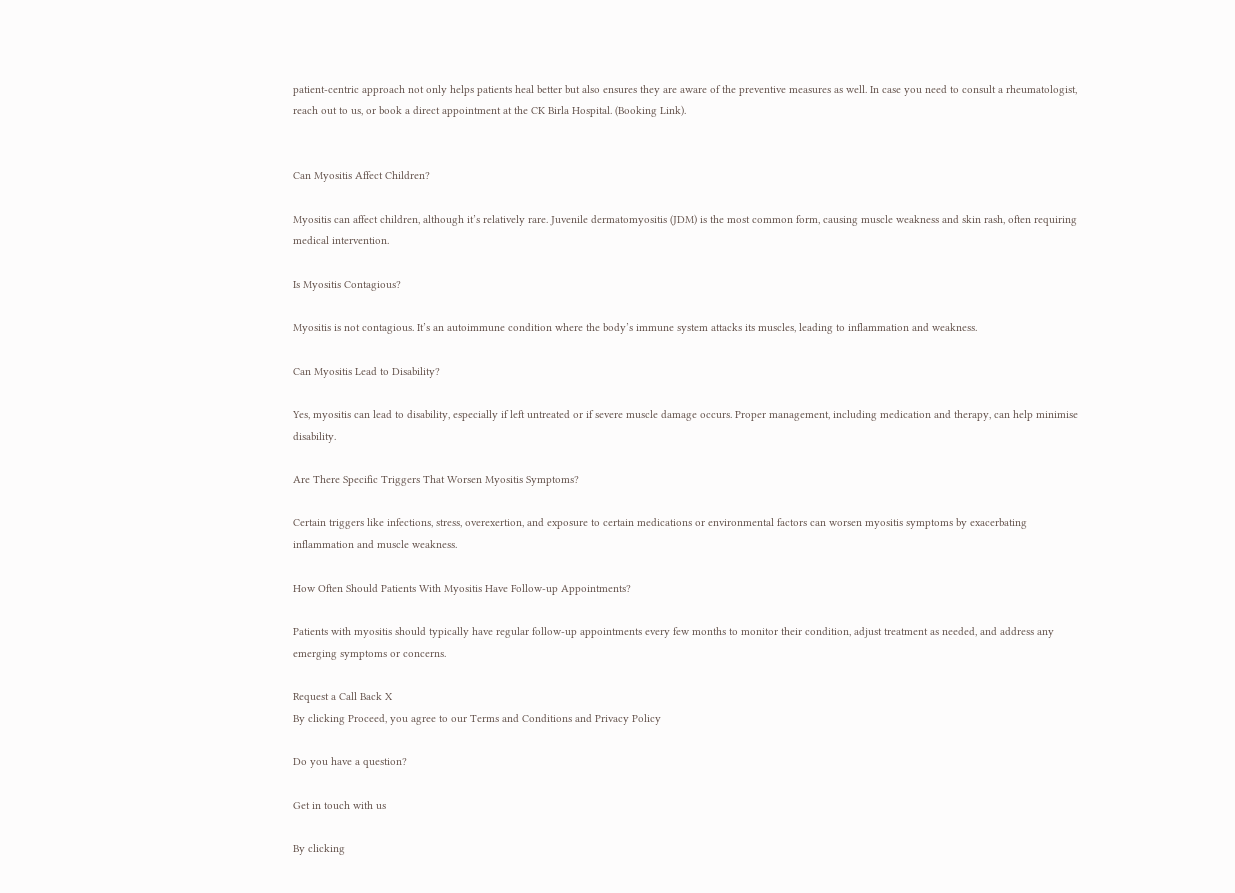patient-centric approach not only helps patients heal better but also ensures they are aware of the preventive measures as well. In case you need to consult a rheumatologist, reach out to us, or book a direct appointment at the CK Birla Hospital. (Booking Link).


Can Myositis Affect Children?

Myositis can affect children, although it’s relatively rare. Juvenile dermatomyositis (JDM) is the most common form, causing muscle weakness and skin rash, often requiring medical intervention.

Is Myositis Contagious?

Myositis is not contagious. It’s an autoimmune condition where the body’s immune system attacks its muscles, leading to inflammation and weakness.

Can Myositis Lead to Disability?

Yes, myositis can lead to disability, especially if left untreated or if severe muscle damage occurs. Proper management, including medication and therapy, can help minimise disability.

Are There Specific Triggers That Worsen Myositis Symptoms?

Certain triggers like infections, stress, overexertion, and exposure to certain medications or environmental factors can worsen myositis symptoms by exacerbating inflammation and muscle weakness.

How Often Should Patients With Myositis Have Follow-up Appointments?

Patients with myositis should typically have regular follow-up appointments every few months to monitor their condition, adjust treatment as needed, and address any emerging symptoms or concerns.

Request a Call Back X
By clicking Proceed, you agree to our Terms and Conditions and Privacy Policy

Do you have a question?

Get in touch with us

By clicking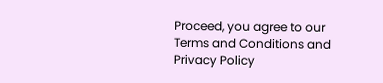Proceed, you agree to our Terms and Conditions and Privacy Policy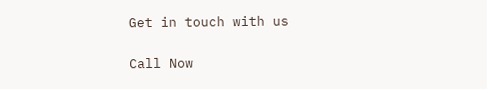Get in touch with us

Call Now